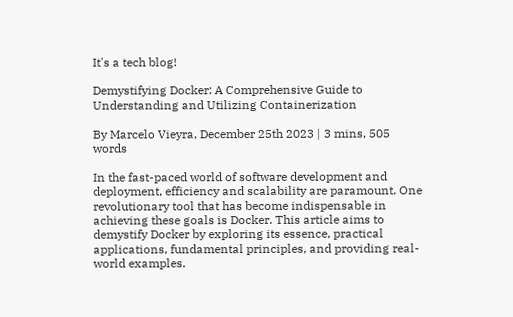It's a tech blog!

Demystifying Docker: A Comprehensive Guide to Understanding and Utilizing Containerization

By Marcelo Vieyra, December 25th 2023 | 3 mins, 505 words

In the fast-paced world of software development and deployment, efficiency and scalability are paramount. One revolutionary tool that has become indispensable in achieving these goals is Docker. This article aims to demystify Docker by exploring its essence, practical applications, fundamental principles, and providing real-world examples.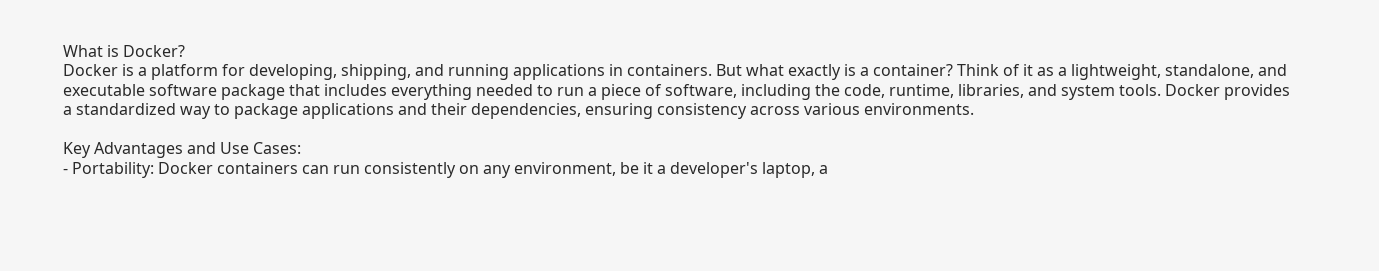What is Docker?
Docker is a platform for developing, shipping, and running applications in containers. But what exactly is a container? Think of it as a lightweight, standalone, and executable software package that includes everything needed to run a piece of software, including the code, runtime, libraries, and system tools. Docker provides a standardized way to package applications and their dependencies, ensuring consistency across various environments.

Key Advantages and Use Cases:
- Portability: Docker containers can run consistently on any environment, be it a developer's laptop, a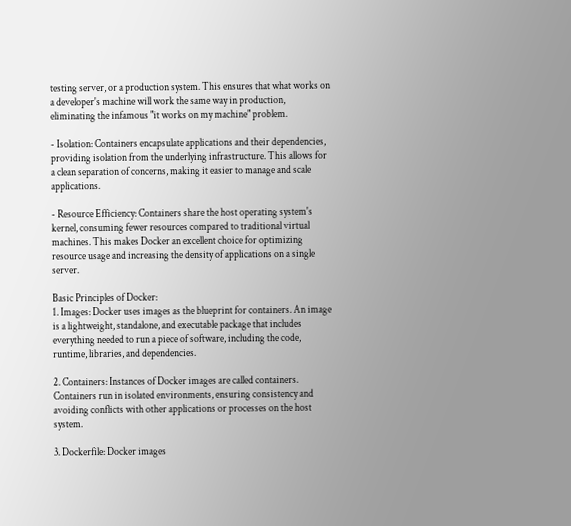testing server, or a production system. This ensures that what works on a developer's machine will work the same way in production, eliminating the infamous "it works on my machine" problem.

- Isolation: Containers encapsulate applications and their dependencies, providing isolation from the underlying infrastructure. This allows for a clean separation of concerns, making it easier to manage and scale applications.

- Resource Efficiency: Containers share the host operating system's kernel, consuming fewer resources compared to traditional virtual machines. This makes Docker an excellent choice for optimizing resource usage and increasing the density of applications on a single server.

Basic Principles of Docker:
1. Images: Docker uses images as the blueprint for containers. An image is a lightweight, standalone, and executable package that includes everything needed to run a piece of software, including the code, runtime, libraries, and dependencies.

2. Containers: Instances of Docker images are called containers. Containers run in isolated environments, ensuring consistency and avoiding conflicts with other applications or processes on the host system.

3. Dockerfile: Docker images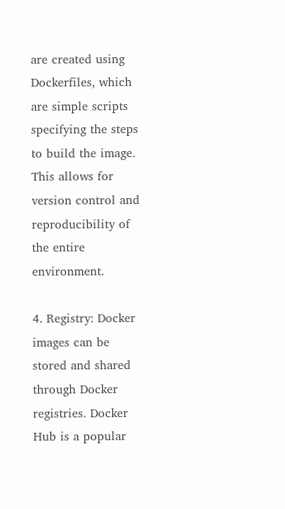are created using Dockerfiles, which are simple scripts specifying the steps to build the image. This allows for version control and reproducibility of the entire environment.

4. Registry: Docker images can be stored and shared through Docker registries. Docker Hub is a popular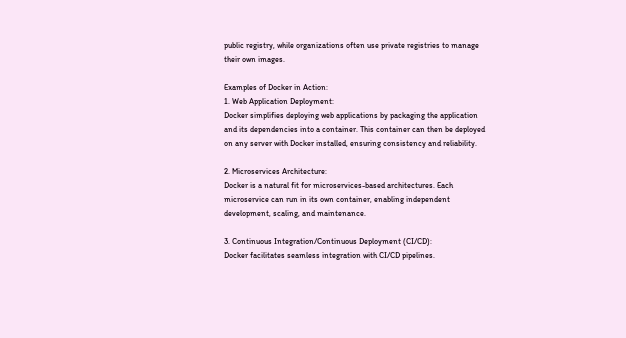public registry, while organizations often use private registries to manage their own images.

Examples of Docker in Action:
1. Web Application Deployment:
Docker simplifies deploying web applications by packaging the application and its dependencies into a container. This container can then be deployed on any server with Docker installed, ensuring consistency and reliability.

2. Microservices Architecture:
Docker is a natural fit for microservices-based architectures. Each microservice can run in its own container, enabling independent development, scaling, and maintenance.

3. Continuous Integration/Continuous Deployment (CI/CD):
Docker facilitates seamless integration with CI/CD pipelines.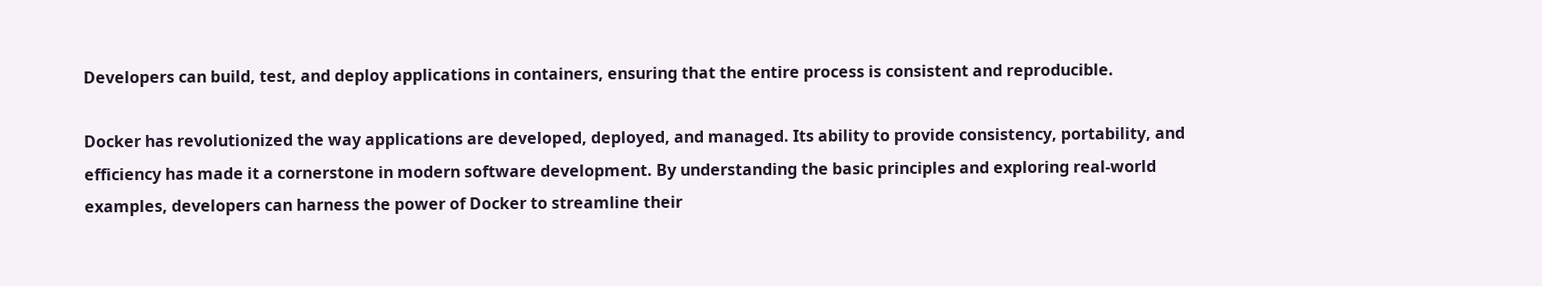Developers can build, test, and deploy applications in containers, ensuring that the entire process is consistent and reproducible.

Docker has revolutionized the way applications are developed, deployed, and managed. Its ability to provide consistency, portability, and efficiency has made it a cornerstone in modern software development. By understanding the basic principles and exploring real-world examples, developers can harness the power of Docker to streamline their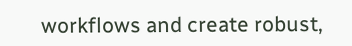workflows and create robust,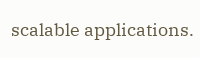scalable applications.